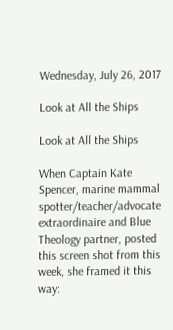Wednesday, July 26, 2017

Look at All the Ships

Look at All the Ships

When Captain Kate Spencer, marine mammal spotter/teacher/advocate extraordinaire and Blue Theology partner, posted this screen shot from this week, she framed it this way: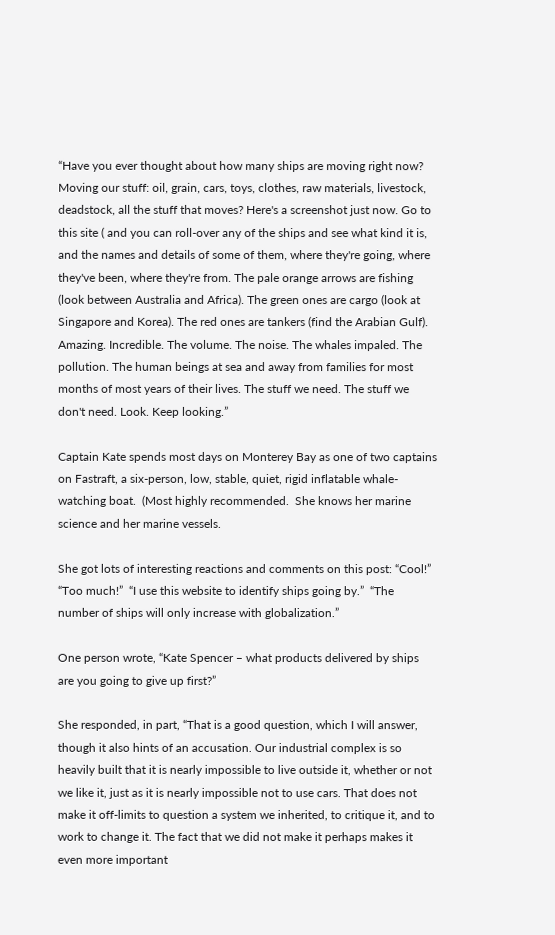“Have you ever thought about how many ships are moving right now? Moving our stuff: oil, grain, cars, toys, clothes, raw materials, livestock, deadstock, all the stuff that moves? Here's a screenshot just now. Go to this site ( and you can roll-over any of the ships and see what kind it is, and the names and details of some of them, where they're going, where they've been, where they're from. The pale orange arrows are fishing (look between Australia and Africa). The green ones are cargo (look at Singapore and Korea). The red ones are tankers (find the Arabian Gulf). Amazing. Incredible. The volume. The noise. The whales impaled. The pollution. The human beings at sea and away from families for most months of most years of their lives. The stuff we need. The stuff we don't need. Look. Keep looking.”

Captain Kate spends most days on Monterey Bay as one of two captains on Fastraft, a six-person, low, stable, quiet, rigid inflatable whale-watching boat.  (Most highly recommended.  She knows her marine science and her marine vessels.

She got lots of interesting reactions and comments on this post: “Cool!”  “Too much!”  “I use this website to identify ships going by.”  “The number of ships will only increase with globalization.”

One person wrote, “Kate Spencer – what products delivered by ships are you going to give up first?”

She responded, in part, “That is a good question, which I will answer, though it also hints of an accusation. Our industrial complex is so heavily built that it is nearly impossible to live outside it, whether or not we like it, just as it is nearly impossible not to use cars. That does not make it off-limits to question a system we inherited, to critique it, and to work to change it. The fact that we did not make it perhaps makes it even more important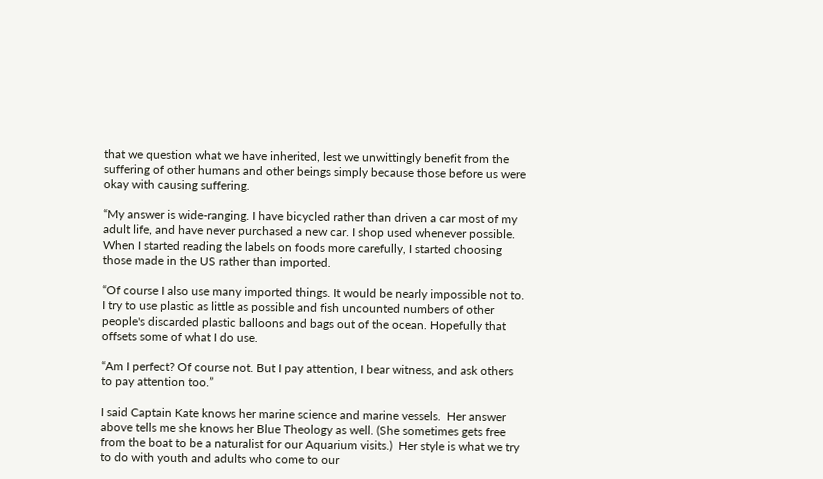that we question what we have inherited, lest we unwittingly benefit from the suffering of other humans and other beings simply because those before us were okay with causing suffering.

“My answer is wide-ranging. I have bicycled rather than driven a car most of my adult life, and have never purchased a new car. I shop used whenever possible. When I started reading the labels on foods more carefully, I started choosing those made in the US rather than imported.

“Of course I also use many imported things. It would be nearly impossible not to. I try to use plastic as little as possible and fish uncounted numbers of other people's discarded plastic balloons and bags out of the ocean. Hopefully that offsets some of what I do use.

“Am I perfect? Of course not. But I pay attention, I bear witness, and ask others to pay attention too.”

I said Captain Kate knows her marine science and marine vessels.  Her answer above tells me she knows her Blue Theology as well. (She sometimes gets free from the boat to be a naturalist for our Aquarium visits.)  Her style is what we try to do with youth and adults who come to our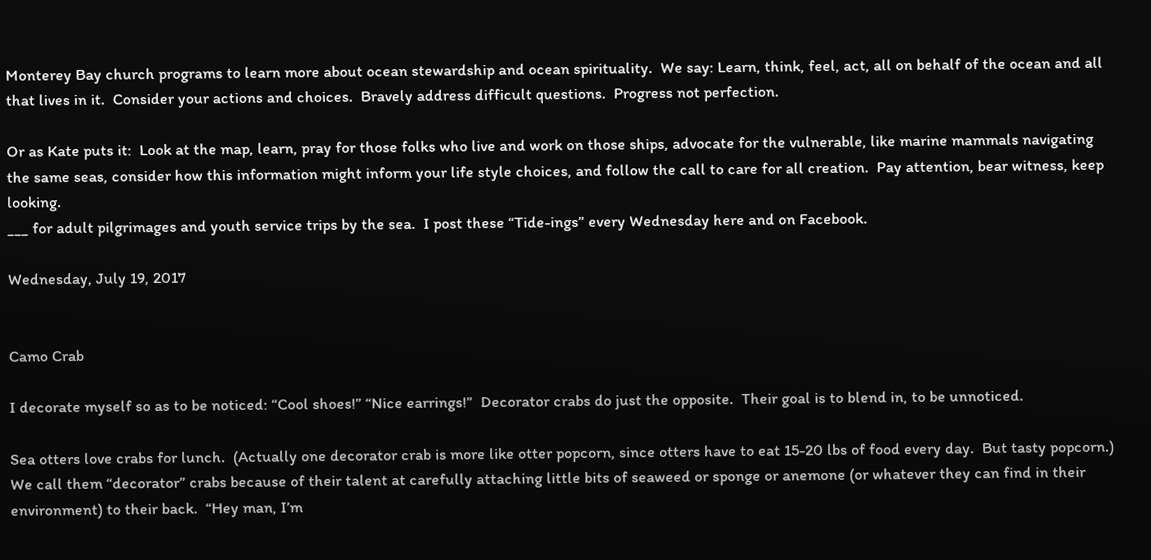Monterey Bay church programs to learn more about ocean stewardship and ocean spirituality.  We say: Learn, think, feel, act, all on behalf of the ocean and all that lives in it.  Consider your actions and choices.  Bravely address difficult questions.  Progress not perfection.

Or as Kate puts it:  Look at the map, learn, pray for those folks who live and work on those ships, advocate for the vulnerable, like marine mammals navigating the same seas, consider how this information might inform your life style choices, and follow the call to care for all creation.  Pay attention, bear witness, keep looking.
___ for adult pilgrimages and youth service trips by the sea.  I post these “Tide-ings” every Wednesday here and on Facebook.

Wednesday, July 19, 2017


Camo Crab

I decorate myself so as to be noticed: “Cool shoes!” “Nice earrings!”  Decorator crabs do just the opposite.  Their goal is to blend in, to be unnoticed.

Sea otters love crabs for lunch.  (Actually one decorator crab is more like otter popcorn, since otters have to eat 15-20 lbs of food every day.  But tasty popcorn.)  We call them “decorator” crabs because of their talent at carefully attaching little bits of seaweed or sponge or anemone (or whatever they can find in their environment) to their back.  “Hey man, I’m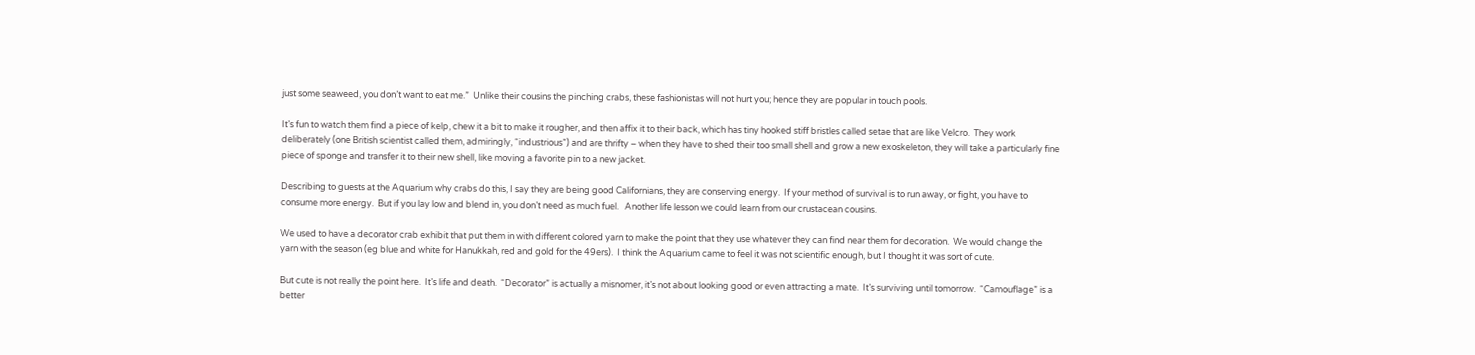just some seaweed, you don’t want to eat me.”  Unlike their cousins the pinching crabs, these fashionistas will not hurt you; hence they are popular in touch pools.

It’s fun to watch them find a piece of kelp, chew it a bit to make it rougher, and then affix it to their back, which has tiny hooked stiff bristles called setae that are like Velcro.  They work deliberately (one British scientist called them, admiringly, “industrious”) and are thrifty – when they have to shed their too small shell and grow a new exoskeleton, they will take a particularly fine piece of sponge and transfer it to their new shell, like moving a favorite pin to a new jacket.

Describing to guests at the Aquarium why crabs do this, I say they are being good Californians, they are conserving energy.  If your method of survival is to run away, or fight, you have to consume more energy.  But if you lay low and blend in, you don’t need as much fuel.   Another life lesson we could learn from our crustacean cousins.

We used to have a decorator crab exhibit that put them in with different colored yarn to make the point that they use whatever they can find near them for decoration.  We would change the yarn with the season (eg blue and white for Hanukkah, red and gold for the 49ers).  I think the Aquarium came to feel it was not scientific enough, but I thought it was sort of cute.

But cute is not really the point here.  It’s life and death.  “Decorator” is actually a misnomer, it’s not about looking good or even attracting a mate.  It’s surviving until tomorrow.  “Camouflage” is a better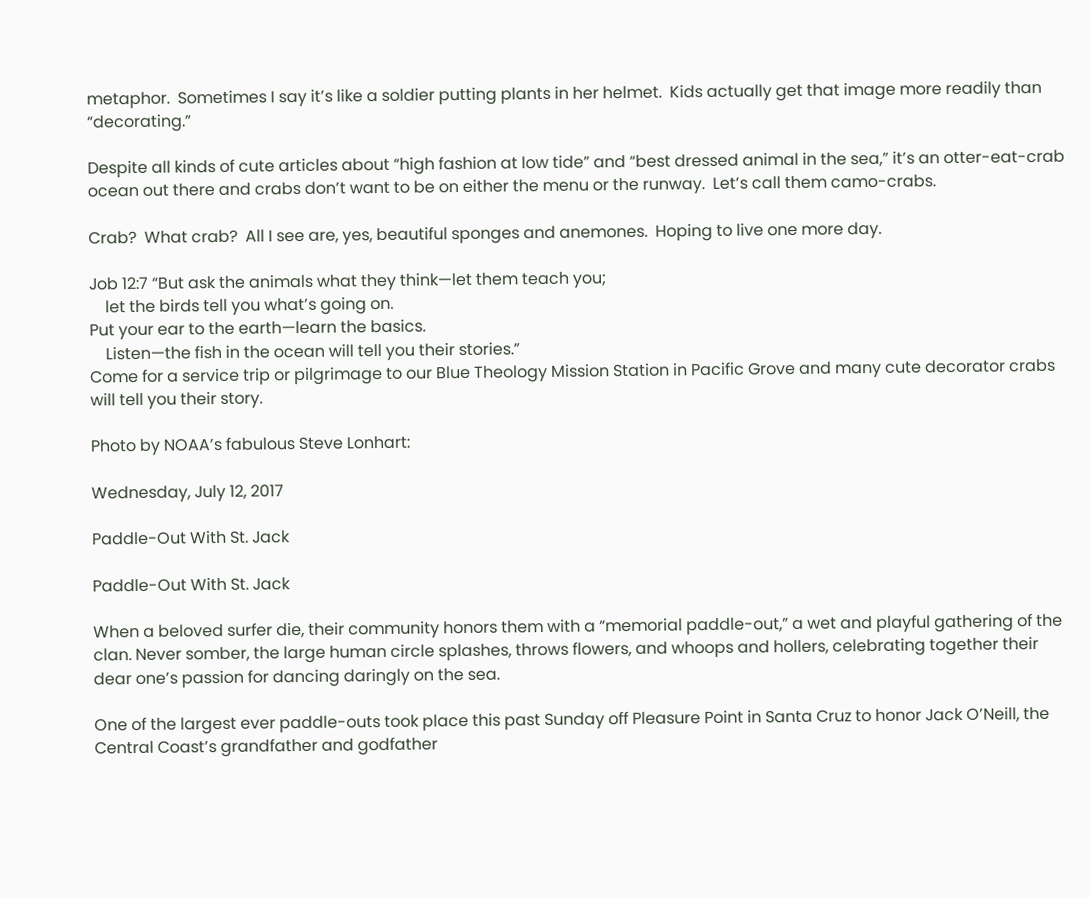metaphor.  Sometimes I say it’s like a soldier putting plants in her helmet.  Kids actually get that image more readily than “decorating.”

Despite all kinds of cute articles about “high fashion at low tide” and “best dressed animal in the sea,” it’s an otter-eat-crab ocean out there and crabs don’t want to be on either the menu or the runway.  Let’s call them camo-crabs.

Crab?  What crab?  All I see are, yes, beautiful sponges and anemones.  Hoping to live one more day.

Job 12:7 “But ask the animals what they think—let them teach you;
    let the birds tell you what’s going on.
Put your ear to the earth—learn the basics.
    Listen—the fish in the ocean will tell you their stories.”
Come for a service trip or pilgrimage to our Blue Theology Mission Station in Pacific Grove and many cute decorator crabs will tell you their story.

Photo by NOAA’s fabulous Steve Lonhart:

Wednesday, July 12, 2017

Paddle-Out With St. Jack

Paddle-Out With St. Jack

When a beloved surfer die, their community honors them with a “memorial paddle-out,” a wet and playful gathering of the clan. Never somber, the large human circle splashes, throws flowers, and whoops and hollers, celebrating together their dear one’s passion for dancing daringly on the sea.

One of the largest ever paddle-outs took place this past Sunday off Pleasure Point in Santa Cruz to honor Jack O’Neill, the Central Coast’s grandfather and godfather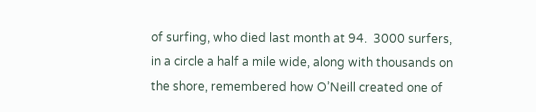of surfing, who died last month at 94.  3000 surfers, in a circle a half a mile wide, along with thousands on the shore, remembered how O’Neill created one of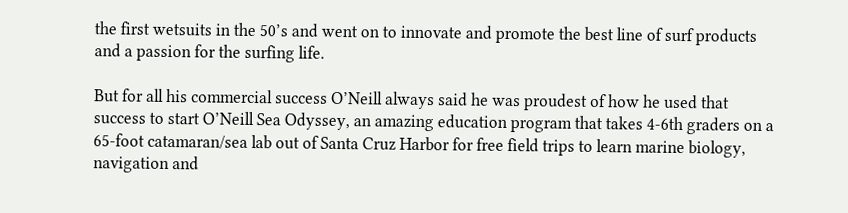the first wetsuits in the 50’s and went on to innovate and promote the best line of surf products and a passion for the surfing life.

But for all his commercial success O’Neill always said he was proudest of how he used that success to start O’Neill Sea Odyssey, an amazing education program that takes 4-6th graders on a 65-foot catamaran/sea lab out of Santa Cruz Harbor for free field trips to learn marine biology, navigation and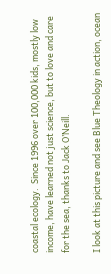coastal ecology.  Since 1996 over 100,000 kids, mostly low income, have learned not just science, but to love and care for the sea, thanks to Jack O’Neill.

I look at this picture and see Blue Theology in action, ocean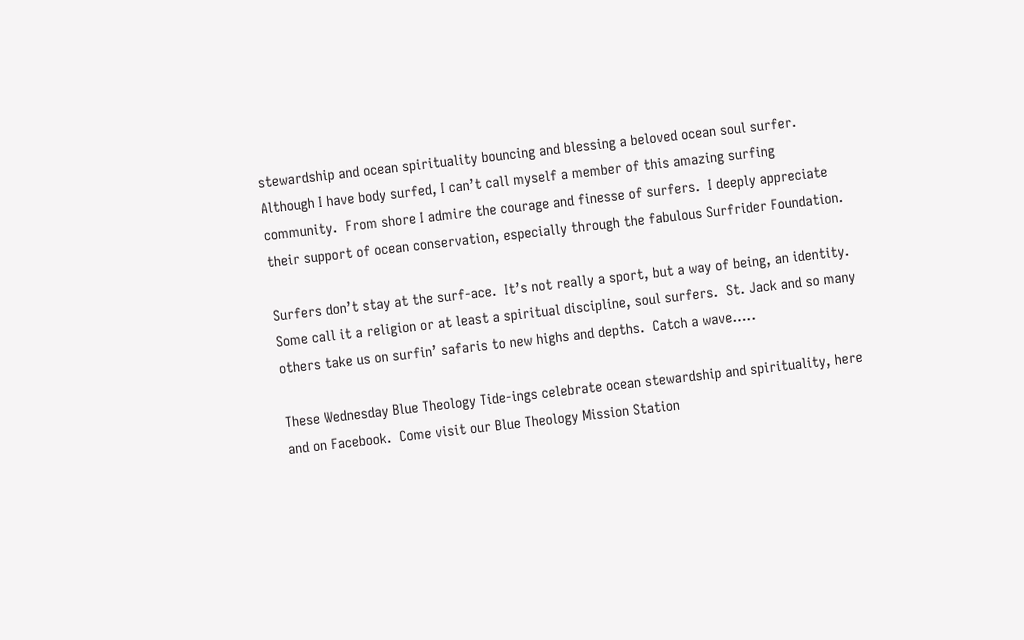stewardship and ocean spirituality bouncing and blessing a beloved ocean soul surfer.  Although I have body surfed, I can’t call myself a member of this amazing surfing community.  From shore I admire the courage and finesse of surfers.  I deeply appreciate their support of ocean conservation, especially through the fabulous Surfrider Foundation.

Surfers don’t stay at the surf-ace.  It’s not really a sport, but a way of being, an identity.  Some call it a religion or at least a spiritual discipline, soul surfers.  St. Jack and so many others take us on surfin’ safaris to new highs and depths.  Catch a wave…..

These Wednesday Blue Theology Tide-ings celebrate ocean stewardship and spirituality, here and on Facebook.  Come visit our Blue Theology Mission Station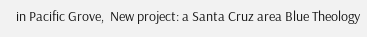in Pacific Grove,  New project: a Santa Cruz area Blue Theology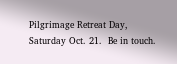Pilgrimage Retreat Day, Saturday Oct. 21.  Be in touch.